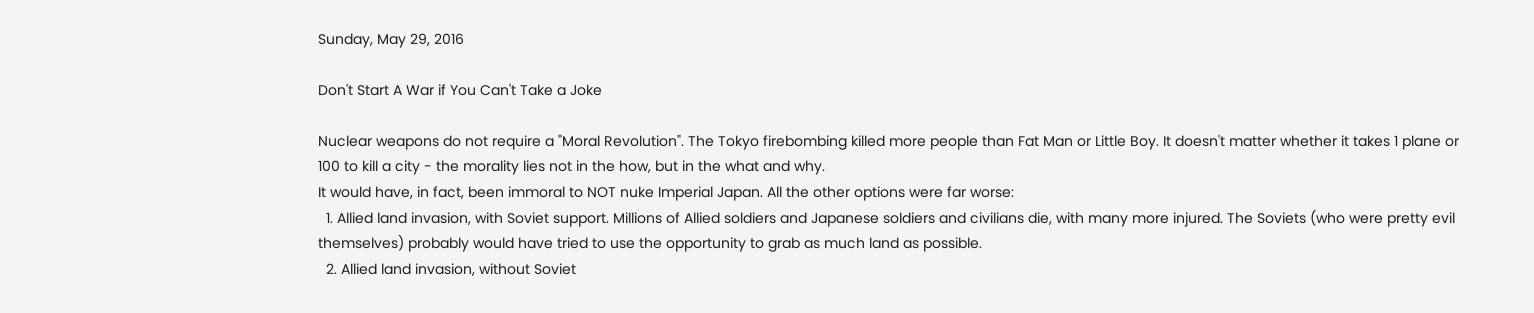Sunday, May 29, 2016

Don't Start A War if You Can't Take a Joke

Nuclear weapons do not require a "Moral Revolution". The Tokyo firebombing killed more people than Fat Man or Little Boy. It doesn't matter whether it takes 1 plane or 100 to kill a city - the morality lies not in the how, but in the what and why.
It would have, in fact, been immoral to NOT nuke Imperial Japan. All the other options were far worse:
  1. Allied land invasion, with Soviet support. Millions of Allied soldiers and Japanese soldiers and civilians die, with many more injured. The Soviets (who were pretty evil themselves) probably would have tried to use the opportunity to grab as much land as possible.
  2. Allied land invasion, without Soviet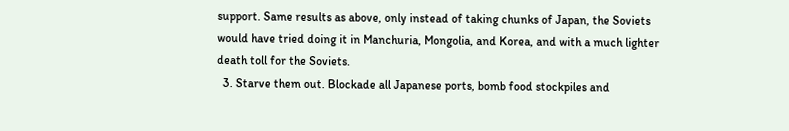support. Same results as above, only instead of taking chunks of Japan, the Soviets would have tried doing it in Manchuria, Mongolia, and Korea, and with a much lighter death toll for the Soviets.
  3. Starve them out. Blockade all Japanese ports, bomb food stockpiles and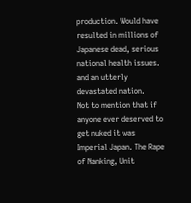production. Would have resulted in millions of Japanese dead, serious national health issues. and an utterly devastated nation.
Not to mention that if anyone ever deserved to get nuked it was Imperial Japan. The Rape of Nanking, Unit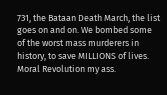731, the Bataan Death March, the list goes on and on. We bombed some of the worst mass murderers in history, to save MILLIONS of lives. Moral Revolution my ass.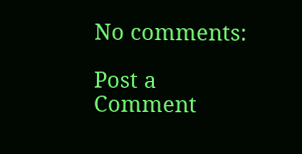No comments:

Post a Comment